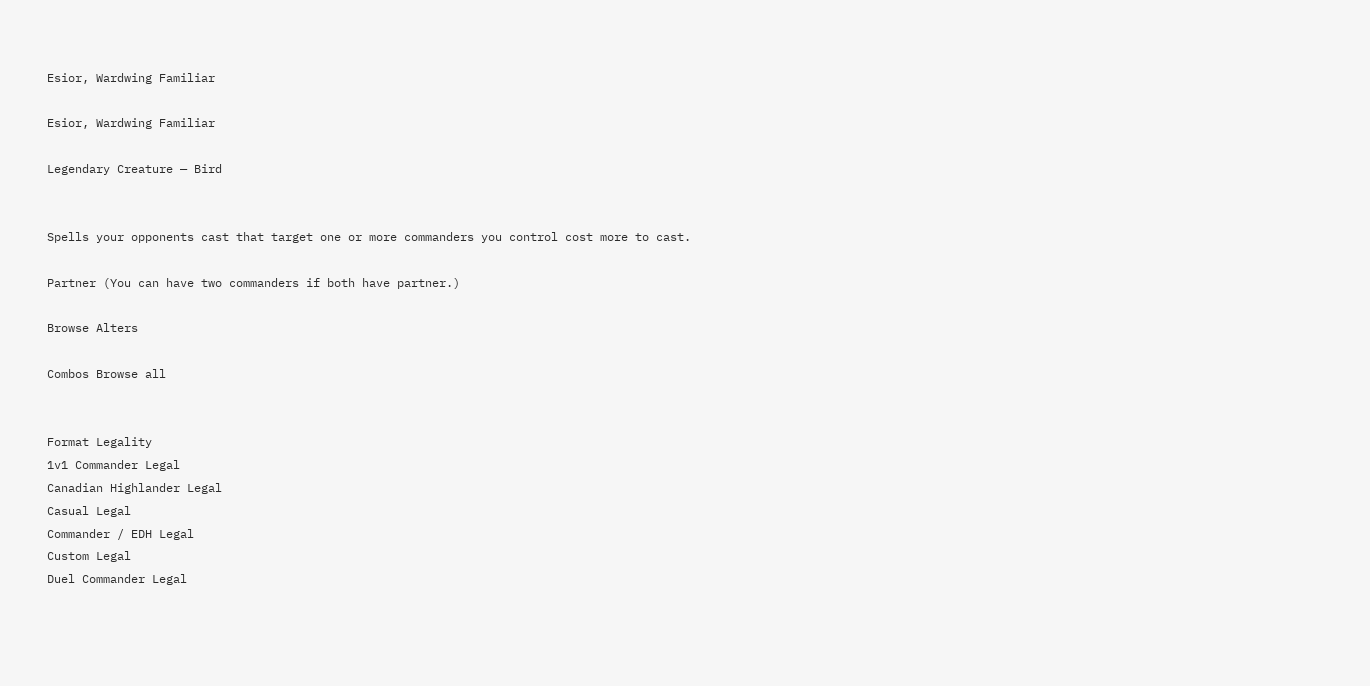Esior, Wardwing Familiar

Esior, Wardwing Familiar

Legendary Creature — Bird


Spells your opponents cast that target one or more commanders you control cost more to cast.

Partner (You can have two commanders if both have partner.)

Browse Alters

Combos Browse all


Format Legality
1v1 Commander Legal
Canadian Highlander Legal
Casual Legal
Commander / EDH Legal
Custom Legal
Duel Commander Legal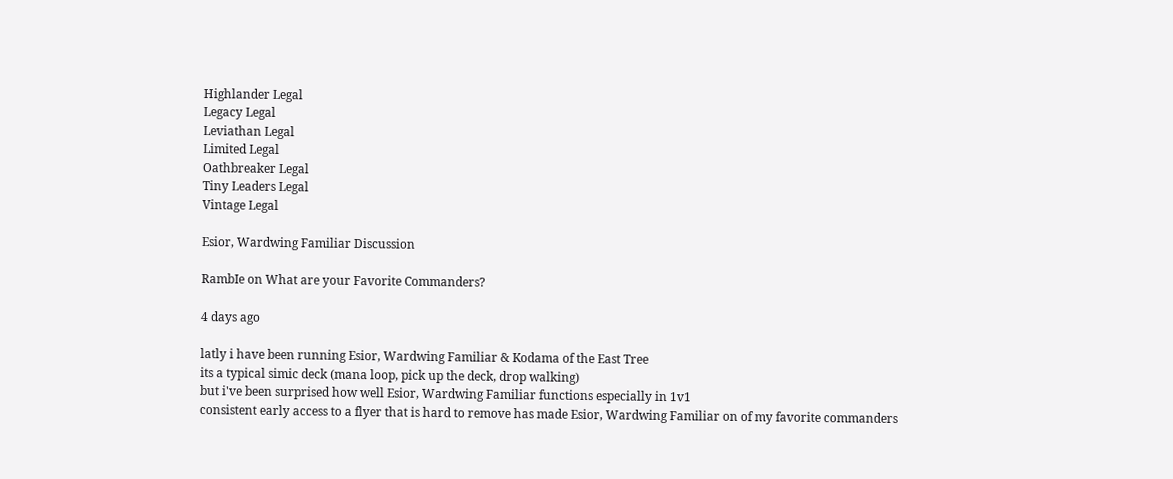Highlander Legal
Legacy Legal
Leviathan Legal
Limited Legal
Oathbreaker Legal
Tiny Leaders Legal
Vintage Legal

Esior, Wardwing Familiar Discussion

RambIe on What are your Favorite Commanders?

4 days ago

latly i have been running Esior, Wardwing Familiar & Kodama of the East Tree
its a typical simic deck (mana loop, pick up the deck, drop walking)
but i've been surprised how well Esior, Wardwing Familiar functions especially in 1v1
consistent early access to a flyer that is hard to remove has made Esior, Wardwing Familiar on of my favorite commanders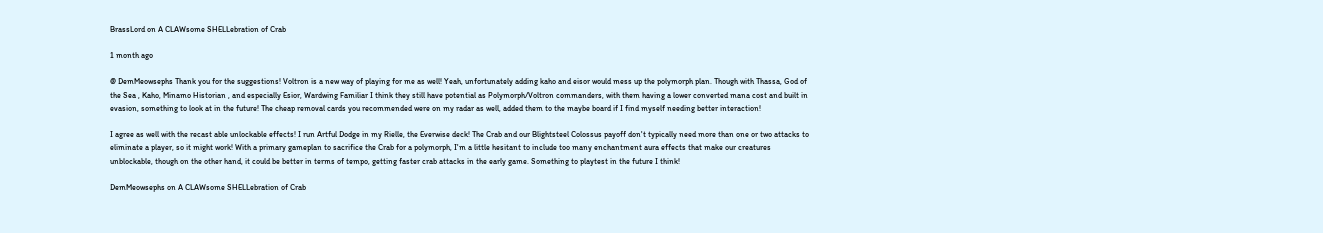BrassLord on A CLAWsome SHELLebration of Crab

1 month ago

@ DemMeowsephs Thank you for the suggestions! Voltron is a new way of playing for me as well! Yeah, unfortunately adding kaho and eisor would mess up the polymorph plan. Though with Thassa, God of the Sea , Kaho, Minamo Historian , and especially Esior, Wardwing Familiar I think they still have potential as Polymorph/Voltron commanders, with them having a lower converted mana cost and built in evasion, something to look at in the future! The cheap removal cards you recommended were on my radar as well, added them to the maybe board if I find myself needing better interaction!

I agree as well with the recast able unlockable effects! I run Artful Dodge in my Rielle, the Everwise deck! The Crab and our Blightsteel Colossus payoff don't typically need more than one or two attacks to eliminate a player, so it might work! With a primary gameplan to sacrifice the Crab for a polymorph, I'm a little hesitant to include too many enchantment aura effects that make our creatures unblockable, though on the other hand, it could be better in terms of tempo, getting faster crab attacks in the early game. Something to playtest in the future I think!

DemMeowsephs on A CLAWsome SHELLebration of Crab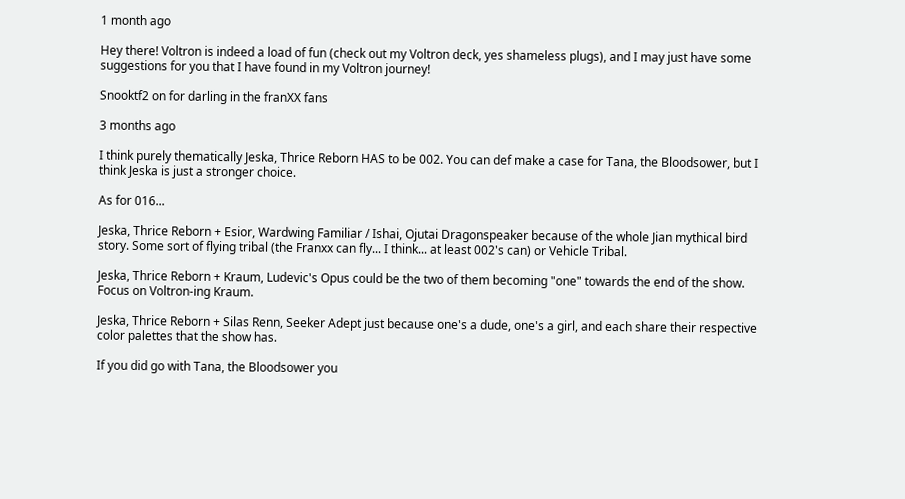1 month ago

Hey there! Voltron is indeed a load of fun (check out my Voltron deck, yes shameless plugs), and I may just have some suggestions for you that I have found in my Voltron journey!

Snooktf2 on for darling in the franXX fans

3 months ago

I think purely thematically Jeska, Thrice Reborn HAS to be 002. You can def make a case for Tana, the Bloodsower, but I think Jeska is just a stronger choice.

As for 016...

Jeska, Thrice Reborn + Esior, Wardwing Familiar / Ishai, Ojutai Dragonspeaker because of the whole Jian mythical bird story. Some sort of flying tribal (the Franxx can fly... I think... at least 002's can) or Vehicle Tribal.

Jeska, Thrice Reborn + Kraum, Ludevic's Opus could be the two of them becoming "one" towards the end of the show. Focus on Voltron-ing Kraum.

Jeska, Thrice Reborn + Silas Renn, Seeker Adept just because one's a dude, one's a girl, and each share their respective color palettes that the show has.

If you did go with Tana, the Bloodsower you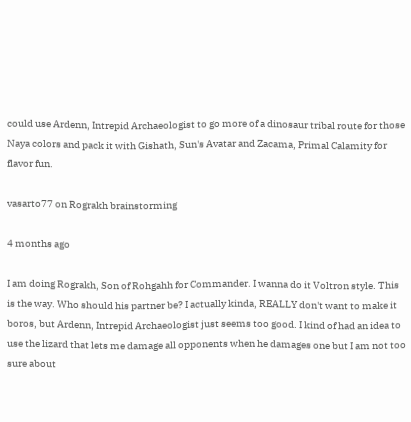could use Ardenn, Intrepid Archaeologist to go more of a dinosaur tribal route for those Naya colors and pack it with Gishath, Sun's Avatar and Zacama, Primal Calamity for flavor fun.

vasarto77 on Rograkh brainstorming

4 months ago

I am doing Rograkh, Son of Rohgahh for Commander. I wanna do it Voltron style. This is the way. Who should his partner be? I actually kinda, REALLY don't want to make it boros, but Ardenn, Intrepid Archaeologist just seems too good. I kind of had an idea to use the lizard that lets me damage all opponents when he damages one but I am not too sure about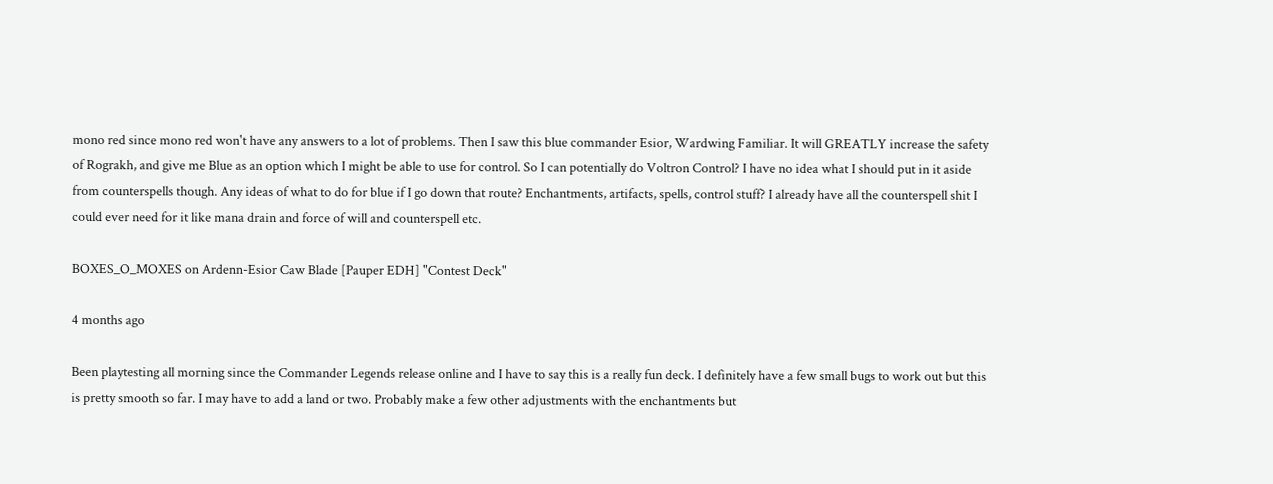mono red since mono red won't have any answers to a lot of problems. Then I saw this blue commander Esior, Wardwing Familiar. It will GREATLY increase the safety of Rograkh, and give me Blue as an option which I might be able to use for control. So I can potentially do Voltron Control? I have no idea what I should put in it aside from counterspells though. Any ideas of what to do for blue if I go down that route? Enchantments, artifacts, spells, control stuff? I already have all the counterspell shit I could ever need for it like mana drain and force of will and counterspell etc.

BOXES_O_MOXES on Ardenn-Esior Caw Blade [Pauper EDH] "Contest Deck"

4 months ago

Been playtesting all morning since the Commander Legends release online and I have to say this is a really fun deck. I definitely have a few small bugs to work out but this is pretty smooth so far. I may have to add a land or two. Probably make a few other adjustments with the enchantments but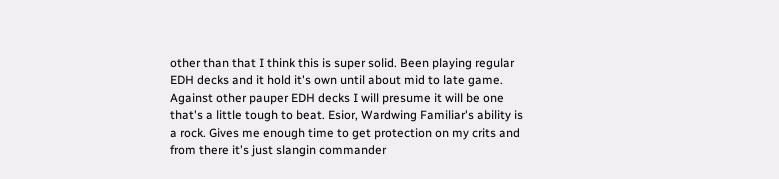other than that I think this is super solid. Been playing regular EDH decks and it hold it's own until about mid to late game. Against other pauper EDH decks I will presume it will be one that's a little tough to beat. Esior, Wardwing Familiar's ability is a rock. Gives me enough time to get protection on my crits and from there it's just slangin commander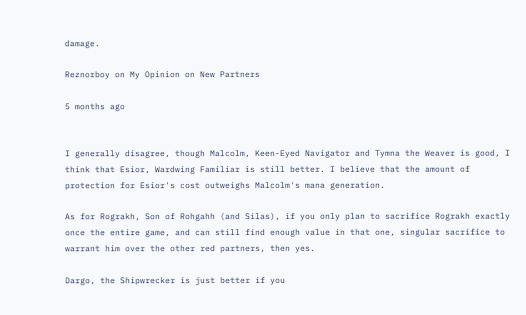damage.

Reznorboy on My Opinion on New Partners

5 months ago


I generally disagree, though Malcolm, Keen-Eyed Navigator and Tymna the Weaver is good, I think that Esior, Wardwing Familiar is still better. I believe that the amount of protection for Esior's cost outweighs Malcolm's mana generation.

As for Rograkh, Son of Rohgahh (and Silas), if you only plan to sacrifice Rograkh exactly once the entire game, and can still find enough value in that one, singular sacrifice to warrant him over the other red partners, then yes.

Dargo, the Shipwrecker is just better if you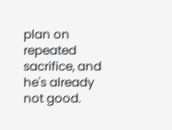plan on repeated sacrifice, and he's already not good.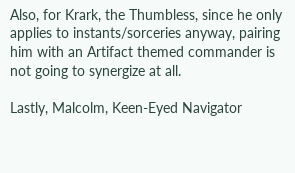Also, for Krark, the Thumbless, since he only applies to instants/sorceries anyway, pairing him with an Artifact themed commander is not going to synergize at all.

Lastly, Malcolm, Keen-Eyed Navigator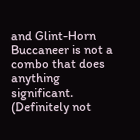and Glint-Horn Buccaneer is not a combo that does anything significant. (Definitely not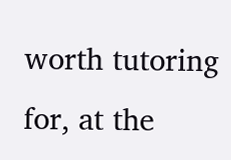worth tutoring for, at the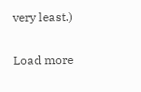very least.)

Load more